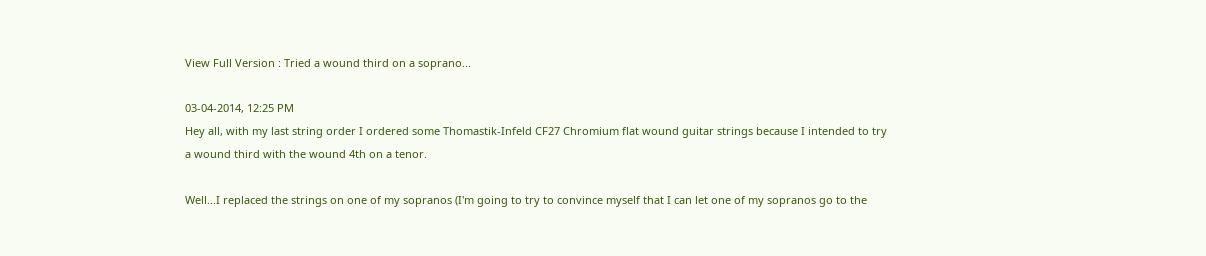View Full Version : Tried a wound third on a soprano...

03-04-2014, 12:25 PM
Hey all, with my last string order I ordered some Thomastik-Infeld CF27 Chromium flat wound guitar strings because I intended to try a wound third with the wound 4th on a tenor.

Well...I replaced the strings on one of my sopranos (I'm going to try to convince myself that I can let one of my sopranos go to the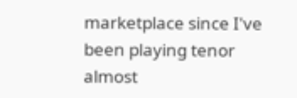marketplace since I've been playing tenor almost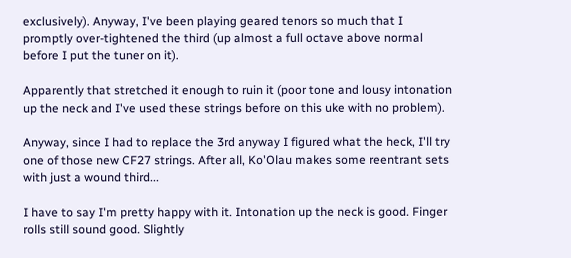exclusively). Anyway, I've been playing geared tenors so much that I promptly over-tightened the third (up almost a full octave above normal before I put the tuner on it).

Apparently that stretched it enough to ruin it (poor tone and lousy intonation up the neck and I've used these strings before on this uke with no problem).

Anyway, since I had to replace the 3rd anyway I figured what the heck, I'll try one of those new CF27 strings. After all, Ko'Olau makes some reentrant sets with just a wound third...

I have to say I'm pretty happy with it. Intonation up the neck is good. Finger rolls still sound good. Slightly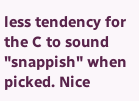less tendency for the C to sound "snappish" when picked. Nice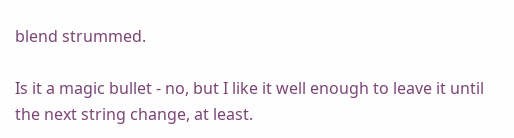blend strummed.

Is it a magic bullet - no, but I like it well enough to leave it until the next string change, at least.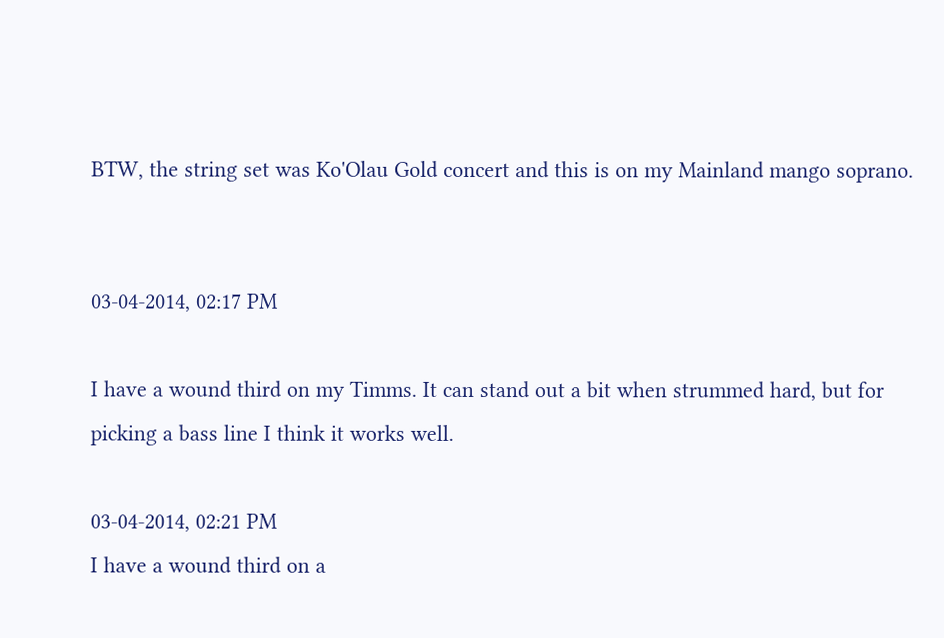BTW, the string set was Ko'Olau Gold concert and this is on my Mainland mango soprano.


03-04-2014, 02:17 PM

I have a wound third on my Timms. It can stand out a bit when strummed hard, but for picking a bass line I think it works well.

03-04-2014, 02:21 PM
I have a wound third on a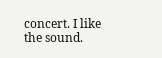concert. I like the sound.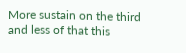More sustain on the third and less of that this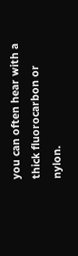you can often hear with a thick fluorocarbon or nylon.